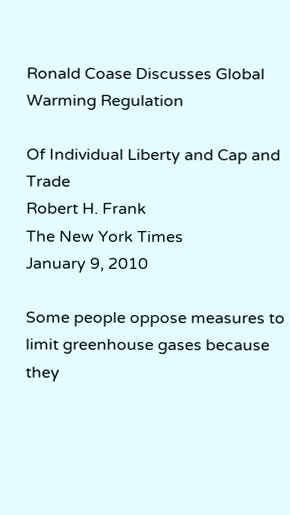Ronald Coase Discusses Global Warming Regulation

Of Individual Liberty and Cap and Trade
Robert H. Frank
The New York Times
January 9, 2010

Some people oppose measures to limit greenhouse gases because they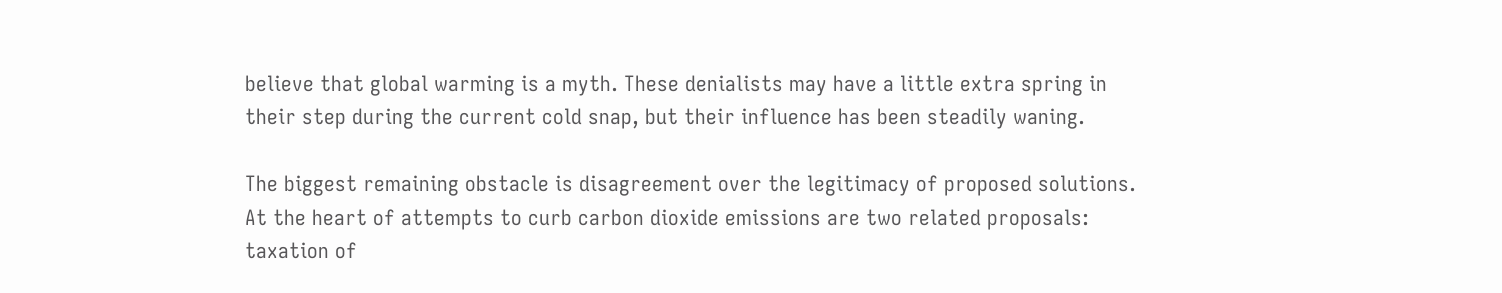believe that global warming is a myth. These denialists may have a little extra spring in their step during the current cold snap, but their influence has been steadily waning.

The biggest remaining obstacle is disagreement over the legitimacy of proposed solutions. At the heart of attempts to curb carbon dioxide emissions are two related proposals: taxation of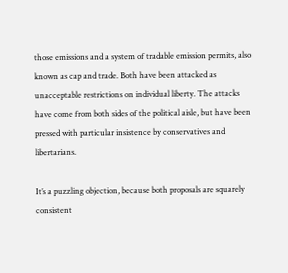those emissions and a system of tradable emission permits, also known as cap and trade. Both have been attacked as unacceptable restrictions on individual liberty. The attacks have come from both sides of the political aisle, but have been pressed with particular insistence by conservatives and libertarians.

It’s a puzzling objection, because both proposals are squarely consistent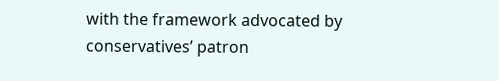with the framework advocated by conservatives’ patron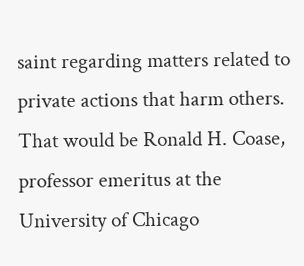saint regarding matters related to private actions that harm others. That would be Ronald H. Coase, professor emeritus at the University of Chicago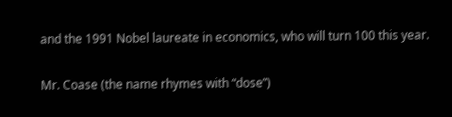and the 1991 Nobel laureate in economics, who will turn 100 this year.

Mr. Coase (the name rhymes with “dose”)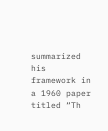summarized his framework in a 1960 paper titled “Th